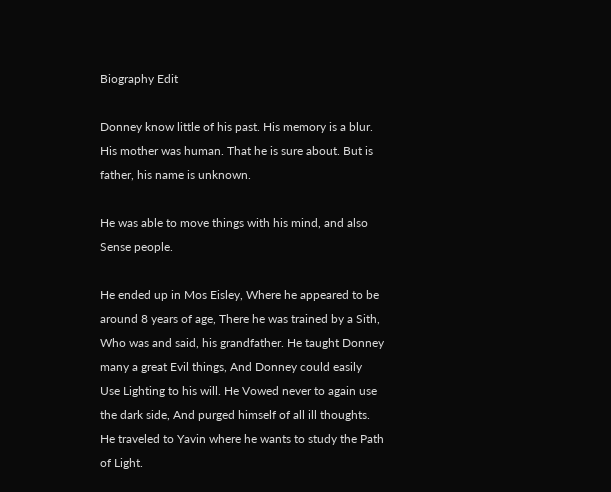Biography Edit

Donney know little of his past. His memory is a blur. His mother was human. That he is sure about. But is father, his name is unknown.

He was able to move things with his mind, and also Sense people.

He ended up in Mos Eisley, Where he appeared to be around 8 years of age, There he was trained by a Sith, Who was and said, his grandfather. He taught Donney many a great Evil things, And Donney could easily Use Lighting to his will. He Vowed never to again use the dark side, And purged himself of all ill thoughts. He traveled to Yavin where he wants to study the Path of Light.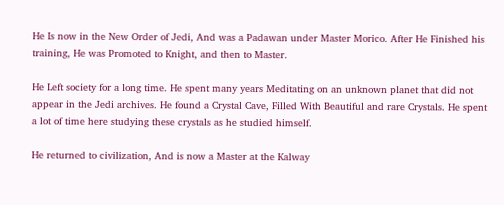He Is now in the New Order of Jedi, And was a Padawan under Master Morico. After He Finished his training, He was Promoted to Knight, and then to Master.

He Left society for a long time. He spent many years Meditating on an unknown planet that did not appear in the Jedi archives. He found a Crystal Cave, Filled With Beautiful and rare Crystals. He spent a lot of time here studying these crystals as he studied himself.

He returned to civilization, And is now a Master at the Kalway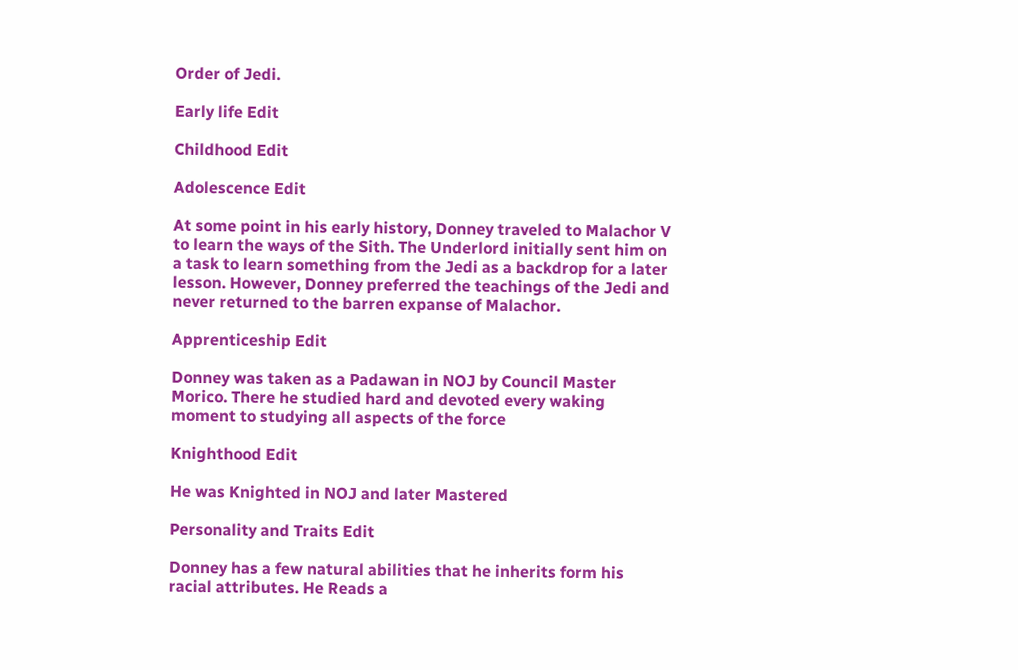Order of Jedi.

Early life Edit

Childhood Edit

Adolescence Edit

At some point in his early history, Donney traveled to Malachor V to learn the ways of the Sith. The Underlord initially sent him on a task to learn something from the Jedi as a backdrop for a later lesson. However, Donney preferred the teachings of the Jedi and never returned to the barren expanse of Malachor.

Apprenticeship Edit

Donney was taken as a Padawan in NOJ by Council Master Morico. There he studied hard and devoted every waking moment to studying all aspects of the force

Knighthood Edit

He was Knighted in NOJ and later Mastered

Personality and Traits Edit

Donney has a few natural abilities that he inherits form his racial attributes. He Reads a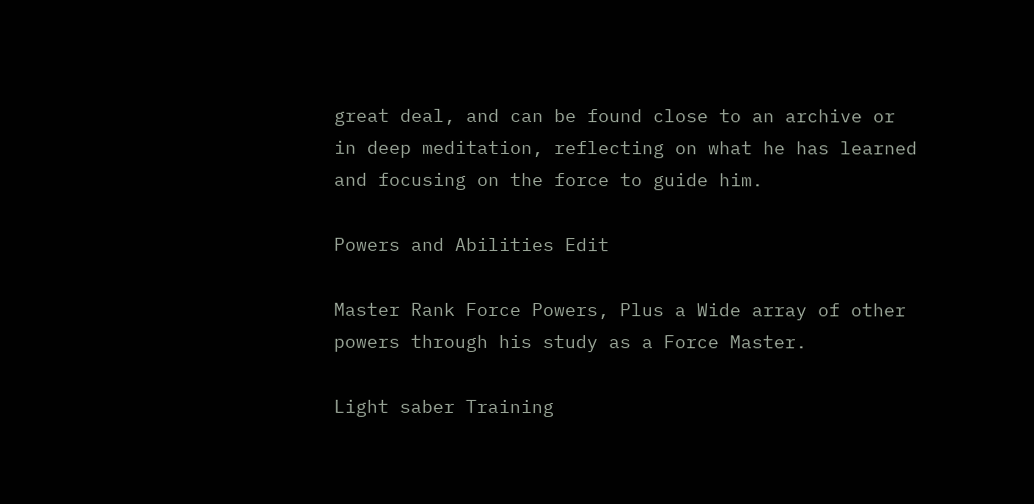great deal, and can be found close to an archive or in deep meditation, reflecting on what he has learned and focusing on the force to guide him.

Powers and Abilities Edit

Master Rank Force Powers, Plus a Wide array of other powers through his study as a Force Master.

Light saber Training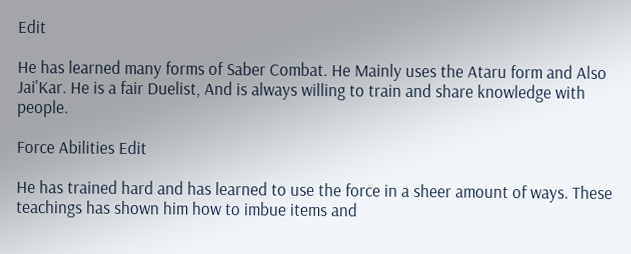Edit

He has learned many forms of Saber Combat. He Mainly uses the Ataru form and Also Jai'Kar. He is a fair Duelist, And is always willing to train and share knowledge with people.

Force Abilities Edit

He has trained hard and has learned to use the force in a sheer amount of ways. These teachings has shown him how to imbue items and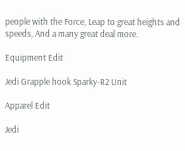people with the Force, Leap to great heights and speeds, And a many great deal more.

Equipment Edit

Jedi Grapple hook Sparky-R2 Unit

Apparel Edit

Jedi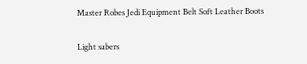Master Robes Jedi Equipment Belt Soft Leather Boots

Light sabers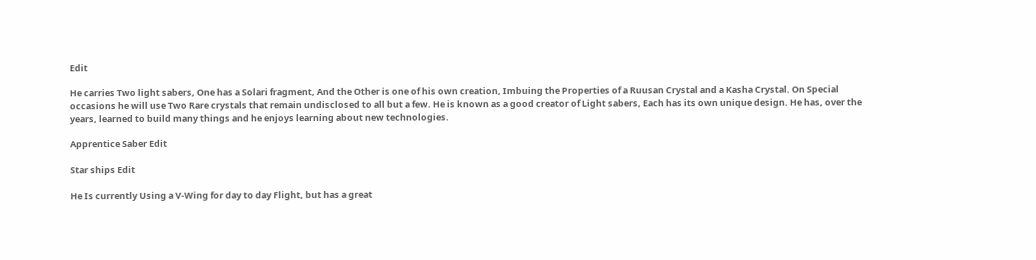Edit

He carries Two light sabers, One has a Solari fragment, And the Other is one of his own creation, Imbuing the Properties of a Ruusan Crystal and a Kasha Crystal. On Special occasions he will use Two Rare crystals that remain undisclosed to all but a few. He is known as a good creator of Light sabers, Each has its own unique design. He has, over the years, learned to build many things and he enjoys learning about new technologies.

Apprentice Saber Edit

Star ships Edit

He Is currently Using a V-Wing for day to day Flight, but has a great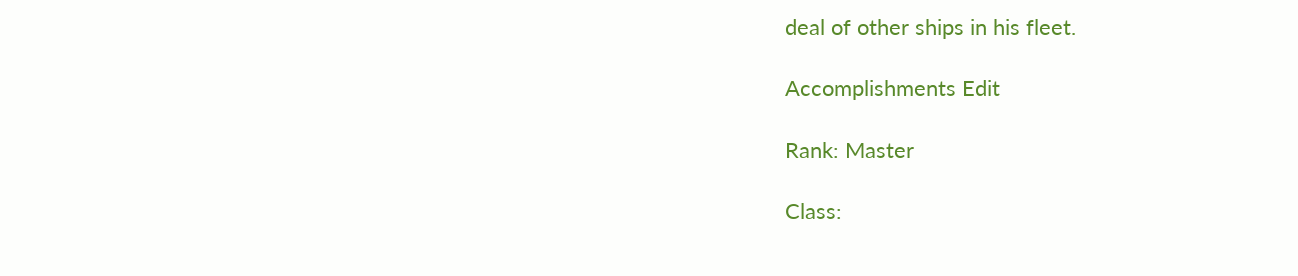deal of other ships in his fleet.

Accomplishments Edit

Rank: Master

Class: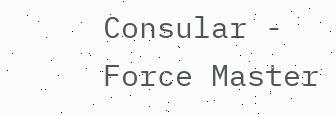Consular - Force Master